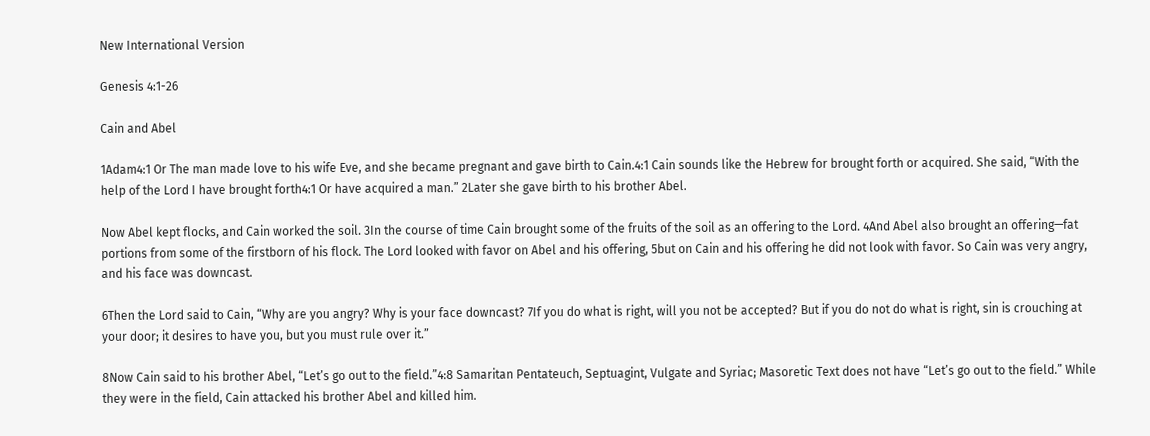New International Version

Genesis 4:1-26

Cain and Abel

1Adam4:1 Or The man made love to his wife Eve, and she became pregnant and gave birth to Cain.4:1 Cain sounds like the Hebrew for brought forth or acquired. She said, “With the help of the Lord I have brought forth4:1 Or have acquired a man.” 2Later she gave birth to his brother Abel.

Now Abel kept flocks, and Cain worked the soil. 3In the course of time Cain brought some of the fruits of the soil as an offering to the Lord. 4And Abel also brought an offering—fat portions from some of the firstborn of his flock. The Lord looked with favor on Abel and his offering, 5but on Cain and his offering he did not look with favor. So Cain was very angry, and his face was downcast.

6Then the Lord said to Cain, “Why are you angry? Why is your face downcast? 7If you do what is right, will you not be accepted? But if you do not do what is right, sin is crouching at your door; it desires to have you, but you must rule over it.”

8Now Cain said to his brother Abel, “Let’s go out to the field.”4:8 Samaritan Pentateuch, Septuagint, Vulgate and Syriac; Masoretic Text does not have “Let’s go out to the field.” While they were in the field, Cain attacked his brother Abel and killed him.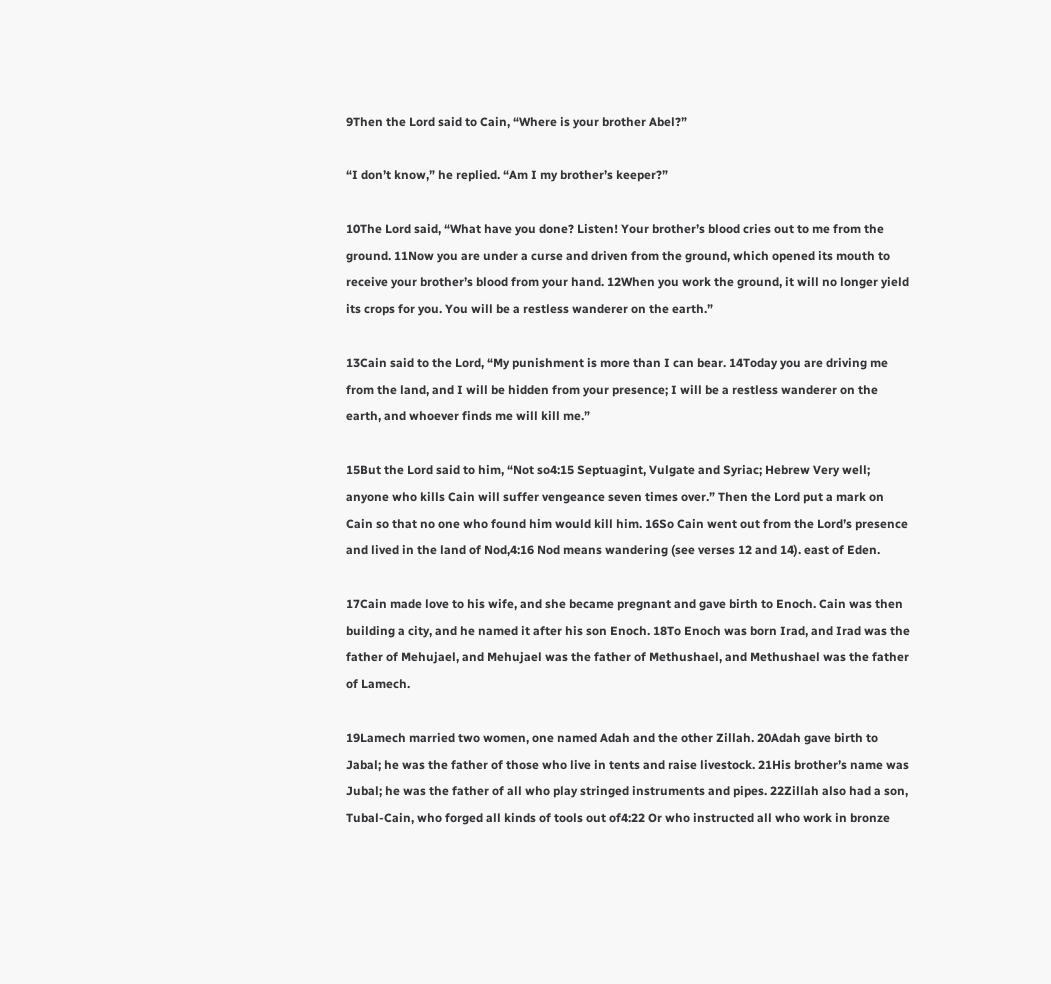9Then the Lord said to Cain, “Where is your brother Abel?”

“I don’t know,” he replied. “Am I my brother’s keeper?”

10The Lord said, “What have you done? Listen! Your brother’s blood cries out to me from the ground. 11Now you are under a curse and driven from the ground, which opened its mouth to receive your brother’s blood from your hand. 12When you work the ground, it will no longer yield its crops for you. You will be a restless wanderer on the earth.”

13Cain said to the Lord, “My punishment is more than I can bear. 14Today you are driving me from the land, and I will be hidden from your presence; I will be a restless wanderer on the earth, and whoever finds me will kill me.”

15But the Lord said to him, “Not so4:15 Septuagint, Vulgate and Syriac; Hebrew Very well; anyone who kills Cain will suffer vengeance seven times over.” Then the Lord put a mark on Cain so that no one who found him would kill him. 16So Cain went out from the Lord’s presence and lived in the land of Nod,4:16 Nod means wandering (see verses 12 and 14). east of Eden.

17Cain made love to his wife, and she became pregnant and gave birth to Enoch. Cain was then building a city, and he named it after his son Enoch. 18To Enoch was born Irad, and Irad was the father of Mehujael, and Mehujael was the father of Methushael, and Methushael was the father of Lamech.

19Lamech married two women, one named Adah and the other Zillah. 20Adah gave birth to Jabal; he was the father of those who live in tents and raise livestock. 21His brother’s name was Jubal; he was the father of all who play stringed instruments and pipes. 22Zillah also had a son, Tubal-Cain, who forged all kinds of tools out of4:22 Or who instructed all who work in bronze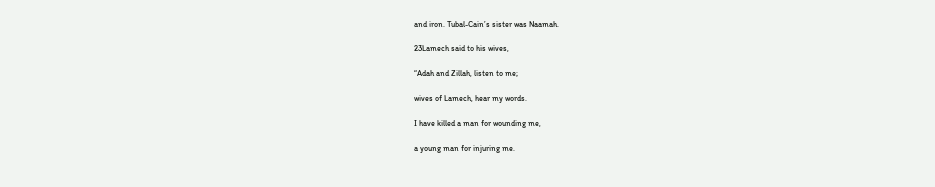and iron. Tubal-Cain’s sister was Naamah.

23Lamech said to his wives,

“Adah and Zillah, listen to me;

wives of Lamech, hear my words.

I have killed a man for wounding me,

a young man for injuring me.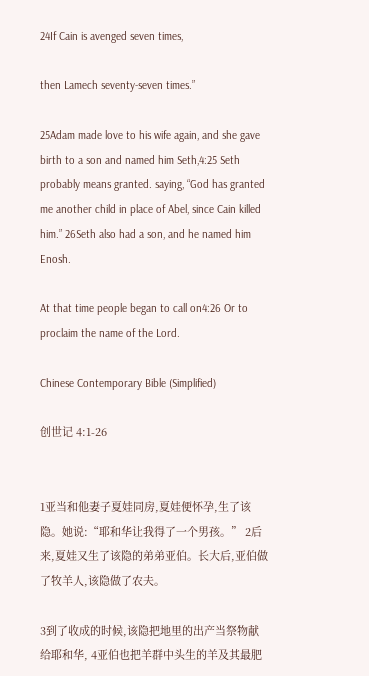24If Cain is avenged seven times,

then Lamech seventy-seven times.”

25Adam made love to his wife again, and she gave birth to a son and named him Seth,4:25 Seth probably means granted. saying, “God has granted me another child in place of Abel, since Cain killed him.” 26Seth also had a son, and he named him Enosh.

At that time people began to call on4:26 Or to proclaim the name of the Lord.

Chinese Contemporary Bible (Simplified)

创世记 4:1-26


1亚当和他妻子夏娃同房,夏娃便怀孕,生了该隐。她说:“耶和华让我得了一个男孩。” 2后来,夏娃又生了该隐的弟弟亚伯。长大后,亚伯做了牧羊人,该隐做了农夫。

3到了收成的时候,该隐把地里的出产当祭物献给耶和华, 4亚伯也把羊群中头生的羊及其最肥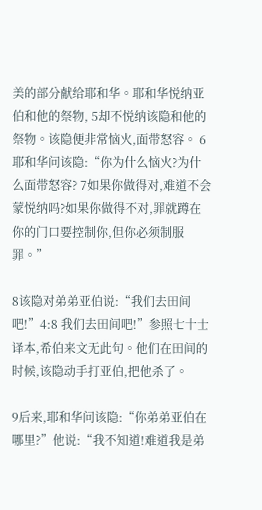美的部分献给耶和华。耶和华悦纳亚伯和他的祭物, 5却不悦纳该隐和他的祭物。该隐便非常恼火,面带怒容。 6耶和华问该隐:“你为什么恼火?为什么面带怒容? 7如果你做得对,难道不会蒙悦纳吗?如果你做得不对,罪就蹲在你的门口要控制你,但你必须制服罪。”

8该隐对弟弟亚伯说:“我们去田间吧!”4:8 我们去田间吧!”参照七十士译本,希伯来文无此句。他们在田间的时候,该隐动手打亚伯,把他杀了。

9后来,耶和华问该隐:“你弟弟亚伯在哪里?”他说:“我不知道!难道我是弟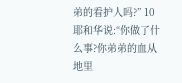弟的看护人吗?” 10耶和华说:“你做了什么事?你弟弟的血从地里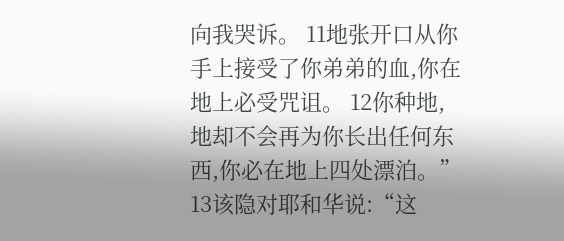向我哭诉。 11地张开口从你手上接受了你弟弟的血,你在地上必受咒诅。 12你种地,地却不会再为你长出任何东西,你必在地上四处漂泊。” 13该隐对耶和华说:“这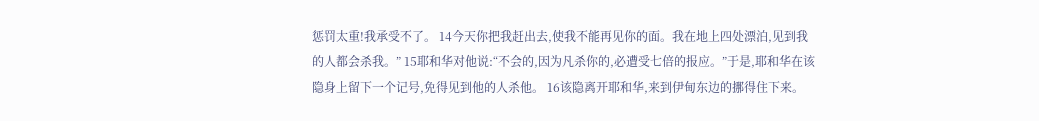惩罚太重!我承受不了。 14今天你把我赶出去,使我不能再见你的面。我在地上四处漂泊,见到我的人都会杀我。” 15耶和华对他说:“不会的,因为凡杀你的,必遭受七倍的报应。”于是,耶和华在该隐身上留下一个记号,免得见到他的人杀他。 16该隐离开耶和华,来到伊甸东边的挪得住下来。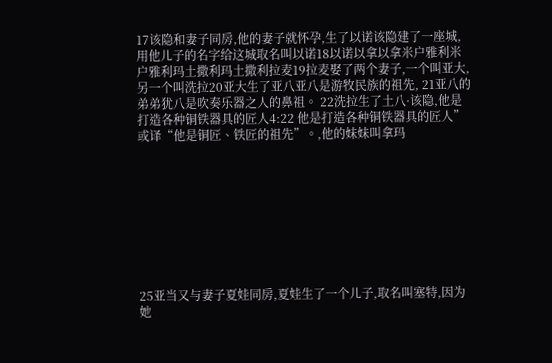17该隐和妻子同房,他的妻子就怀孕,生了以诺该隐建了一座城,用他儿子的名字给这城取名叫以诺18以诺以拿以拿米户雅利米户雅利玛土撒利玛土撒利拉麦19拉麦娶了两个妻子,一个叫亚大,另一个叫洗拉20亚大生了亚八亚八是游牧民族的祖先, 21亚八的弟弟犹八是吹奏乐器之人的鼻祖。 22洗拉生了土八·该隐,他是打造各种铜铁器具的匠人4:22 他是打造各种铜铁器具的匠人”或译“他是铜匠、铁匠的祖先”。,他的妹妹叫拿玛









25亚当又与妻子夏娃同房,夏娃生了一个儿子,取名叫塞特,因为她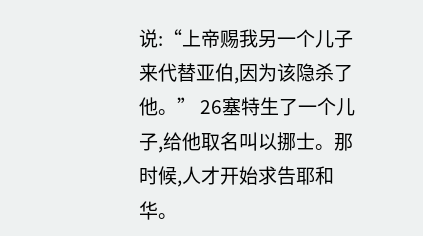说:“上帝赐我另一个儿子来代替亚伯,因为该隐杀了他。” 26塞特生了一个儿子,给他取名叫以挪士。那时候,人才开始求告耶和华。